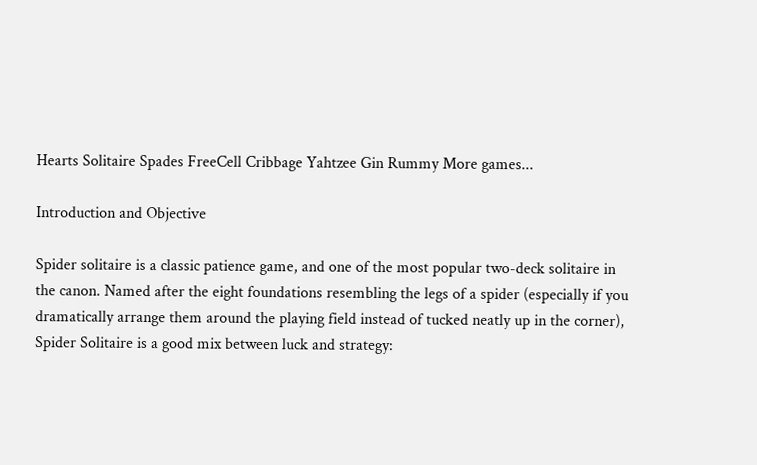Hearts Solitaire Spades FreeCell Cribbage Yahtzee Gin Rummy More games...

Introduction and Objective

Spider solitaire is a classic patience game, and one of the most popular two-deck solitaire in the canon. Named after the eight foundations resembling the legs of a spider (especially if you dramatically arrange them around the playing field instead of tucked neatly up in the corner), Spider Solitaire is a good mix between luck and strategy: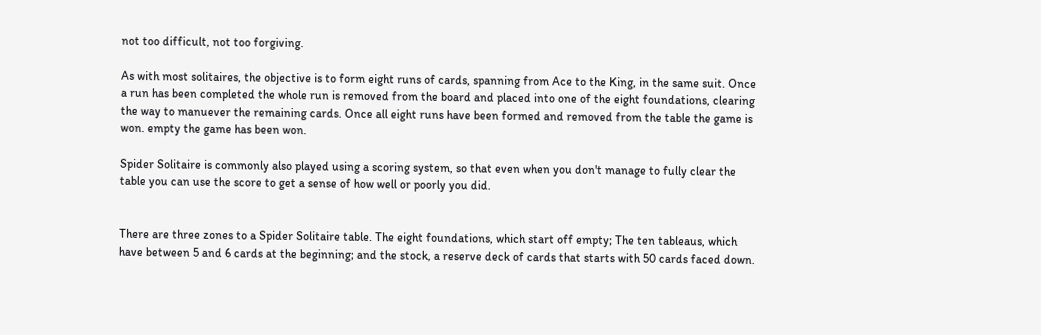not too difficult, not too forgiving.

As with most solitaires, the objective is to form eight runs of cards, spanning from Ace to the King, in the same suit. Once a run has been completed the whole run is removed from the board and placed into one of the eight foundations, clearing the way to manuever the remaining cards. Once all eight runs have been formed and removed from the table the game is won. empty the game has been won.

Spider Solitaire is commonly also played using a scoring system, so that even when you don't manage to fully clear the table you can use the score to get a sense of how well or poorly you did.


There are three zones to a Spider Solitaire table. The eight foundations, which start off empty; The ten tableaus, which have between 5 and 6 cards at the beginning; and the stock, a reserve deck of cards that starts with 50 cards faced down.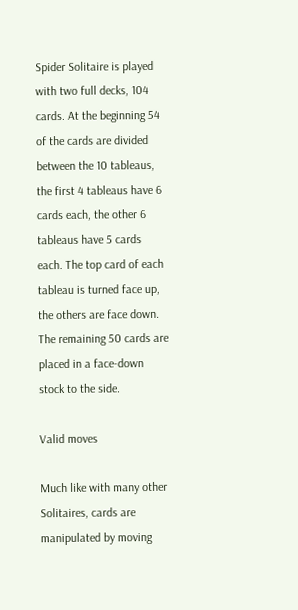Spider Solitaire is played with two full decks, 104 cards. At the beginning 54 of the cards are divided between the 10 tableaus, the first 4 tableaus have 6 cards each, the other 6 tableaus have 5 cards each. The top card of each tableau is turned face up, the others are face down. The remaining 50 cards are placed in a face-down stock to the side.

Valid moves

Much like with many other Solitaires, cards are manipulated by moving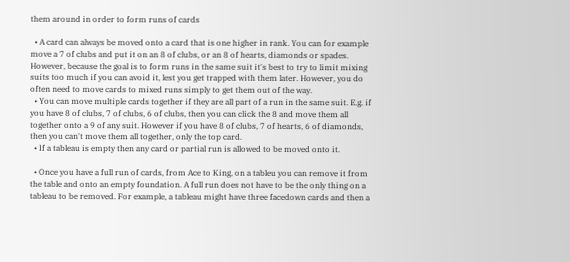them around in order to form runs of cards

  • A card can always be moved onto a card that is one higher in rank. You can for example move a 7 of clubs and put it on an 8 of clubs, or an 8 of hearts, diamonds or spades. However, because the goal is to form runs in the same suit it's best to try to limit mixing suits too much if you can avoid it, lest you get trapped with them later. However, you do often need to move cards to mixed runs simply to get them out of the way.
  • You can move multiple cards together if they are all part of a run in the same suit. E.g. if you have 8 of clubs, 7 of clubs, 6 of clubs, then you can click the 8 and move them all together onto a 9 of any suit. However if you have 8 of clubs, 7 of hearts, 6 of diamonds, then you can't move them all together, only the top card.
  • If a tableau is empty then any card or partial run is allowed to be moved onto it.

  • Once you have a full run of cards, from Ace to King, on a tableu you can remove it from the table and onto an empty foundation. A full run does not have to be the only thing on a tableau to be removed. For example, a tableau might have three facedown cards and then a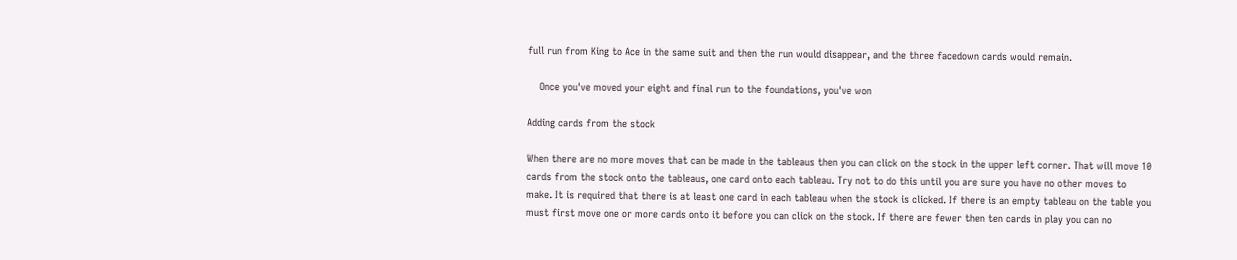full run from King to Ace in the same suit and then the run would disappear, and the three facedown cards would remain.

    Once you've moved your eight and final run to the foundations, you've won

Adding cards from the stock

When there are no more moves that can be made in the tableaus then you can click on the stock in the upper left corner. That will move 10 cards from the stock onto the tableaus, one card onto each tableau. Try not to do this until you are sure you have no other moves to make. It is required that there is at least one card in each tableau when the stock is clicked. If there is an empty tableau on the table you must first move one or more cards onto it before you can click on the stock. If there are fewer then ten cards in play you can no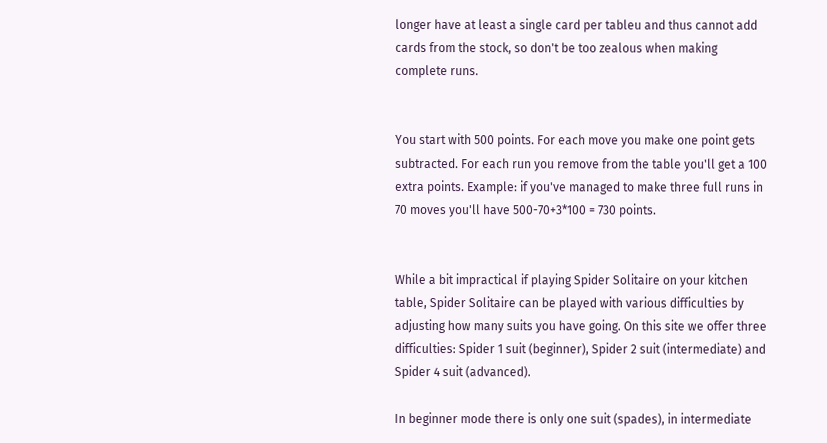longer have at least a single card per tableu and thus cannot add cards from the stock, so don't be too zealous when making complete runs.


You start with 500 points. For each move you make one point gets subtracted. For each run you remove from the table you'll get a 100 extra points. Example: if you've managed to make three full runs in 70 moves you'll have 500-70+3*100 = 730 points.


While a bit impractical if playing Spider Solitaire on your kitchen table, Spider Solitaire can be played with various difficulties by adjusting how many suits you have going. On this site we offer three difficulties: Spider 1 suit (beginner), Spider 2 suit (intermediate) and Spider 4 suit (advanced).

In beginner mode there is only one suit (spades), in intermediate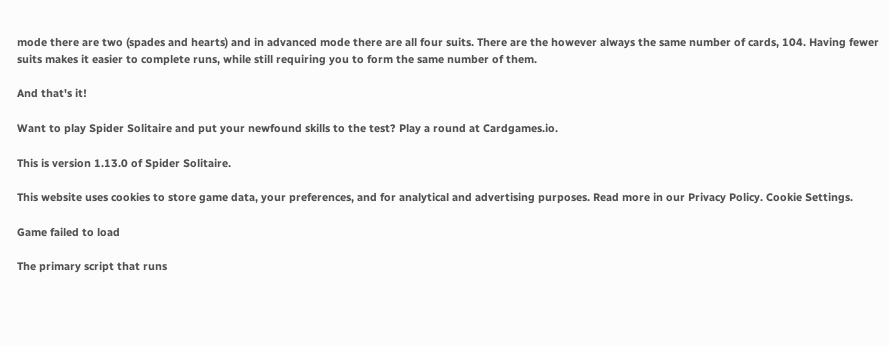mode there are two (spades and hearts) and in advanced mode there are all four suits. There are the however always the same number of cards, 104. Having fewer suits makes it easier to complete runs, while still requiring you to form the same number of them.

And that's it!

Want to play Spider Solitaire and put your newfound skills to the test? Play a round at Cardgames.io.

This is version 1.13.0 of Spider Solitaire.

This website uses cookies to store game data, your preferences, and for analytical and advertising purposes. Read more in our Privacy Policy. Cookie Settings.

Game failed to load

The primary script that runs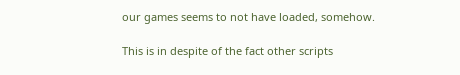our games seems to not have loaded, somehow.

This is in despite of the fact other scripts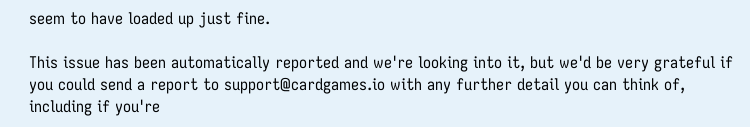seem to have loaded up just fine.

This issue has been automatically reported and we're looking into it, but we'd be very grateful if you could send a report to support@cardgames.io with any further detail you can think of, including if you're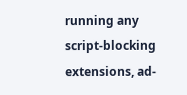running any script-blocking extensions, ad-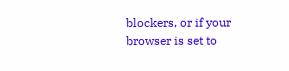blockers, or if your browser is set to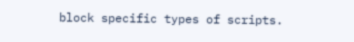block specific types of scripts.